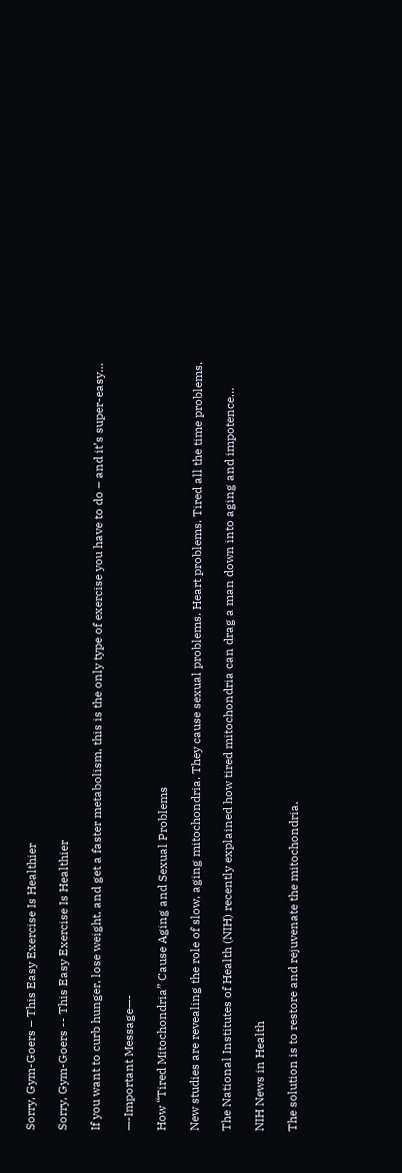Sorry, Gym-Goers – This Easy Exercise Is Healthier

Sorry, Gym-Goers -- This Easy Exercise Is Healthier

If you want to curb hunger, lose weight, and get a faster metabolism, this is the only type of exercise you have to do – and it’s super-easy…

—-Important Message—-

How “Tired Mitochondria” Cause Aging and Sexual Problems

New studies are revealing the role of slow, aging mitochondria. They cause sexual problems. Heart problems. Tired all the time problems.

The National Institutes of Health (NIH) recently explained how tired mitochondria can drag a man down into aging and impotence…

NIH News in Health

The solution is to restore and rejuvenate the mitochondria.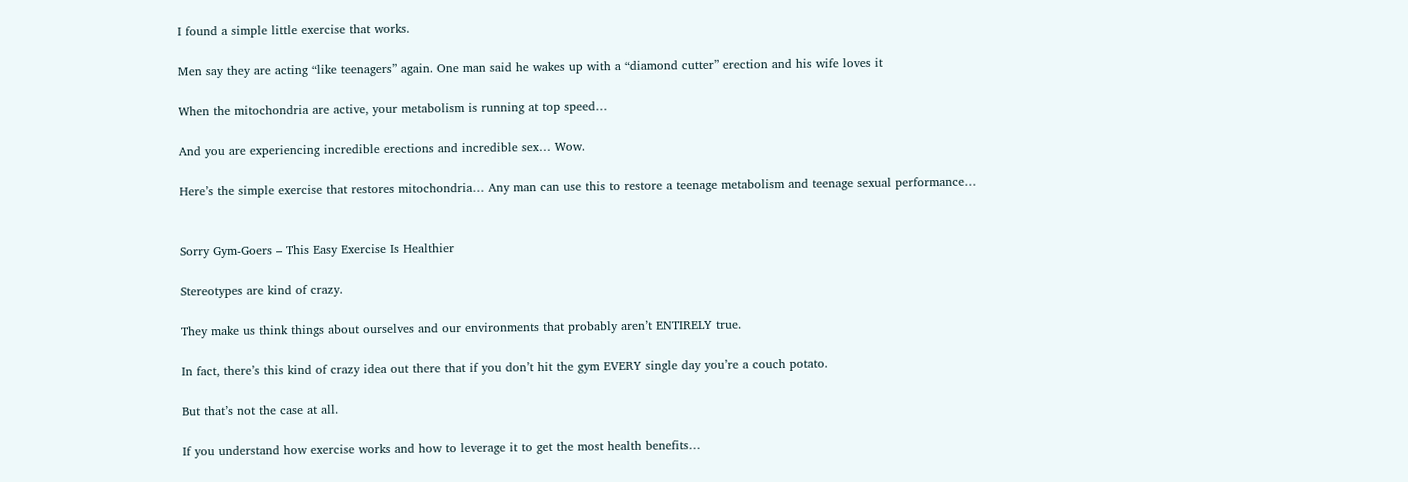I found a simple little exercise that works.

Men say they are acting “like teenagers” again. One man said he wakes up with a “diamond cutter” erection and his wife loves it

When the mitochondria are active, your metabolism is running at top speed…

And you are experiencing incredible erections and incredible sex… Wow.

Here’s the simple exercise that restores mitochondria… Any man can use this to restore a teenage metabolism and teenage sexual performance…


Sorry Gym-Goers – This Easy Exercise Is Healthier

Stereotypes are kind of crazy.

They make us think things about ourselves and our environments that probably aren’t ENTIRELY true.

In fact, there’s this kind of crazy idea out there that if you don’t hit the gym EVERY single day you’re a couch potato.

But that’s not the case at all.

If you understand how exercise works and how to leverage it to get the most health benefits…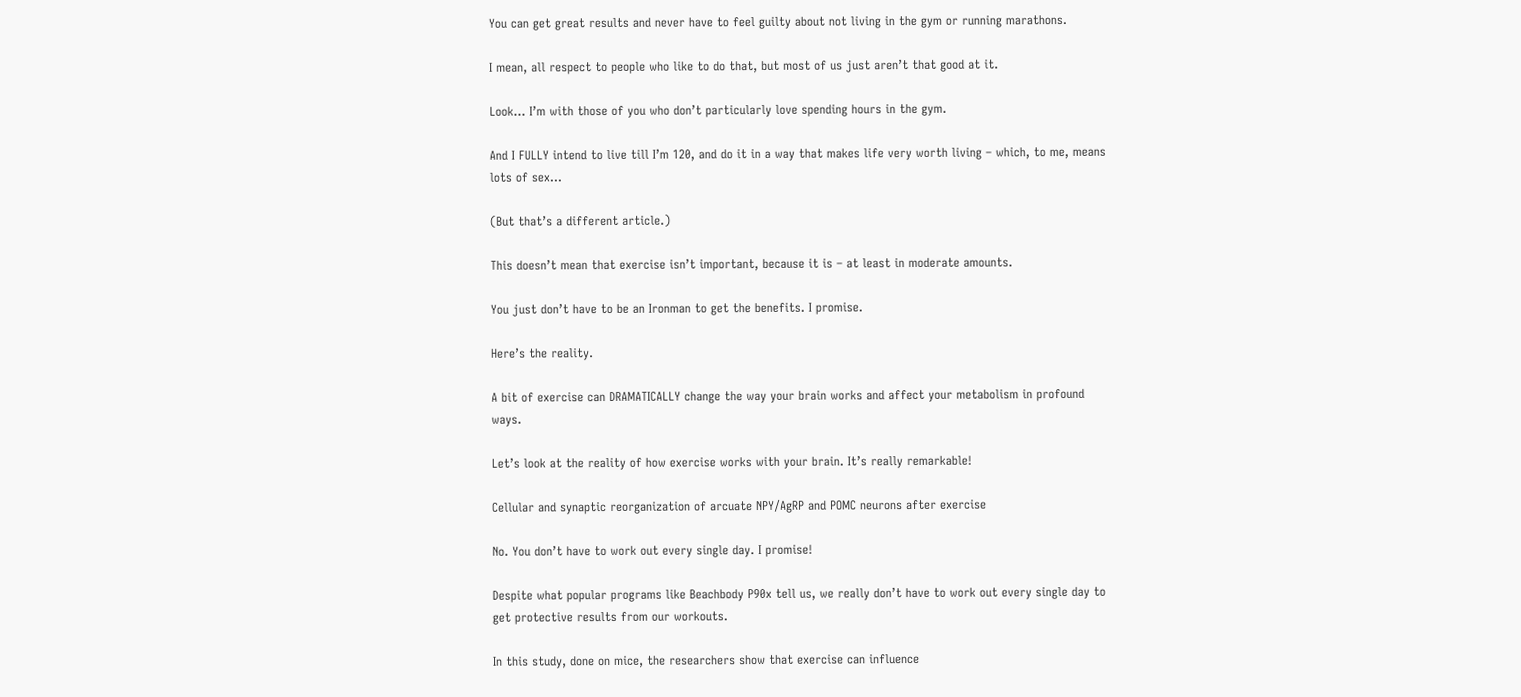You can get great results and never have to feel guilty about not living in the gym or running marathons.

I mean, all respect to people who like to do that, but most of us just aren’t that good at it.

Look… I’m with those of you who don’t particularly love spending hours in the gym.

And I FULLY intend to live till I’m 120, and do it in a way that makes life very worth living – which, to me, means lots of sex…

(But that’s a different article.)

This doesn’t mean that exercise isn’t important, because it is – at least in moderate amounts.

You just don’t have to be an Ironman to get the benefits. I promise.

Here’s the reality.

A bit of exercise can DRAMATICALLY change the way your brain works and affect your metabolism in profound ways.

Let’s look at the reality of how exercise works with your brain. It’s really remarkable!

Cellular and synaptic reorganization of arcuate NPY/AgRP and POMC neurons after exercise

No. You don’t have to work out every single day. I promise!

Despite what popular programs like Beachbody P90x tell us, we really don’t have to work out every single day to get protective results from our workouts.

In this study, done on mice, the researchers show that exercise can influence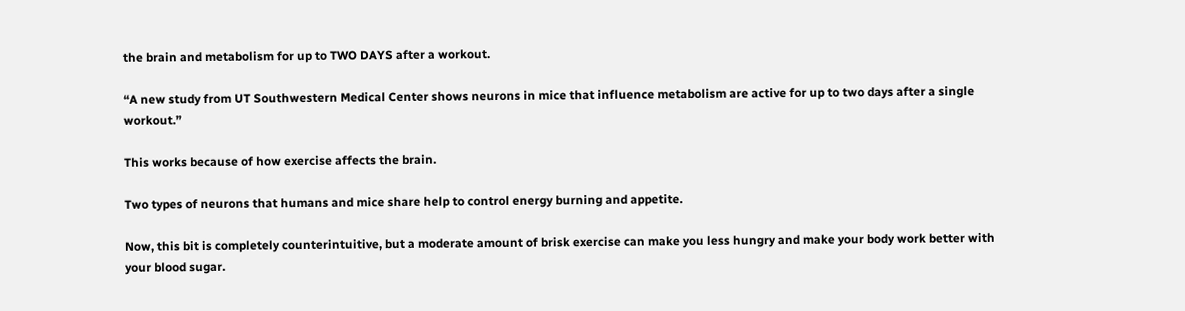the brain and metabolism for up to TWO DAYS after a workout.

“A new study from UT Southwestern Medical Center shows neurons in mice that influence metabolism are active for up to two days after a single workout.”

This works because of how exercise affects the brain.

Two types of neurons that humans and mice share help to control energy burning and appetite.

Now, this bit is completely counterintuitive, but a moderate amount of brisk exercise can make you less hungry and make your body work better with your blood sugar.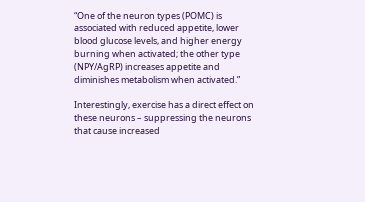“One of the neuron types (POMC) is associated with reduced appetite, lower blood glucose levels, and higher energy burning when activated; the other type (NPY/AgRP) increases appetite and diminishes metabolism when activated.”

Interestingly, exercise has a direct effect on these neurons – suppressing the neurons that cause increased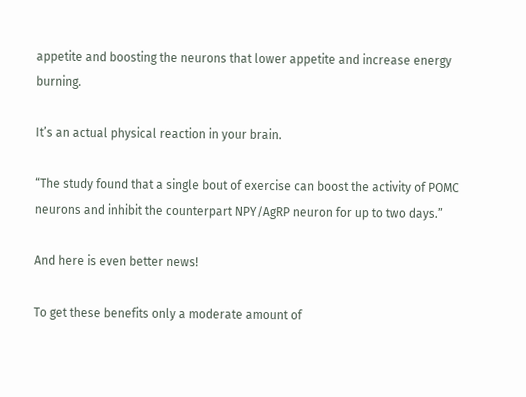appetite and boosting the neurons that lower appetite and increase energy burning.

It’s an actual physical reaction in your brain.

“The study found that a single bout of exercise can boost the activity of POMC neurons and inhibit the counterpart NPY/AgRP neuron for up to two days.”

And here is even better news!

To get these benefits only a moderate amount of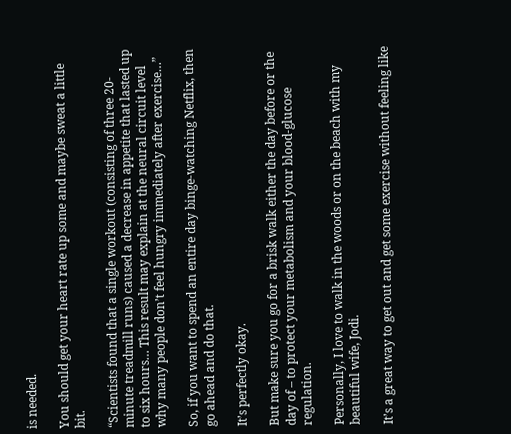is needed.

You should get your heart rate up some and maybe sweat a little bit.

“Scientists found that a single workout (consisting of three 20-minute treadmill runs) caused a decrease in appetite that lasted up to six hours… This result may explain at the neural circuit level why many people don’t feel hungry immediately after exercise…”

So, if you want to spend an entire day binge-watching Netflix, then go ahead and do that.

It’s perfectly okay.

But make sure you go for a brisk walk either the day before or the day of – to protect your metabolism and your blood-glucose regulation.

Personally, I love to walk in the woods or on the beach with my beautiful wife, Jodi.

It’s a great way to get out and get some exercise without feeling like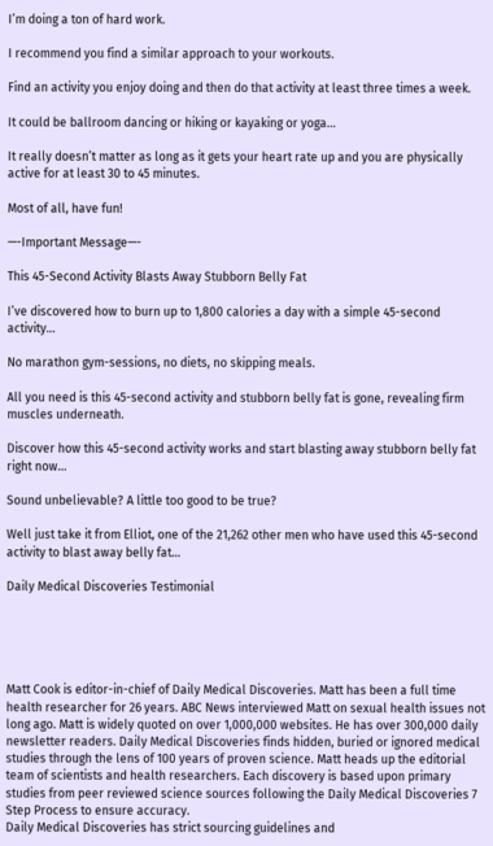I’m doing a ton of hard work.

I recommend you find a similar approach to your workouts.

Find an activity you enjoy doing and then do that activity at least three times a week.

It could be ballroom dancing or hiking or kayaking or yoga…

It really doesn’t matter as long as it gets your heart rate up and you are physically active for at least 30 to 45 minutes.

Most of all, have fun!

—-Important Message—-

This 45-Second Activity Blasts Away Stubborn Belly Fat

I’ve discovered how to burn up to 1,800 calories a day with a simple 45-second activity…

No marathon gym-sessions, no diets, no skipping meals.

All you need is this 45-second activity and stubborn belly fat is gone, revealing firm muscles underneath.

Discover how this 45-second activity works and start blasting away stubborn belly fat right now…

Sound unbelievable? A little too good to be true?

Well just take it from Elliot, one of the 21,262 other men who have used this 45-second activity to blast away belly fat…

Daily Medical Discoveries Testimonial





Matt Cook is editor-in-chief of Daily Medical Discoveries. Matt has been a full time health researcher for 26 years. ABC News interviewed Matt on sexual health issues not long ago. Matt is widely quoted on over 1,000,000 websites. He has over 300,000 daily newsletter readers. Daily Medical Discoveries finds hidden, buried or ignored medical studies through the lens of 100 years of proven science. Matt heads up the editorial team of scientists and health researchers. Each discovery is based upon primary studies from peer reviewed science sources following the Daily Medical Discoveries 7 Step Process to ensure accuracy.
Daily Medical Discoveries has strict sourcing guidelines and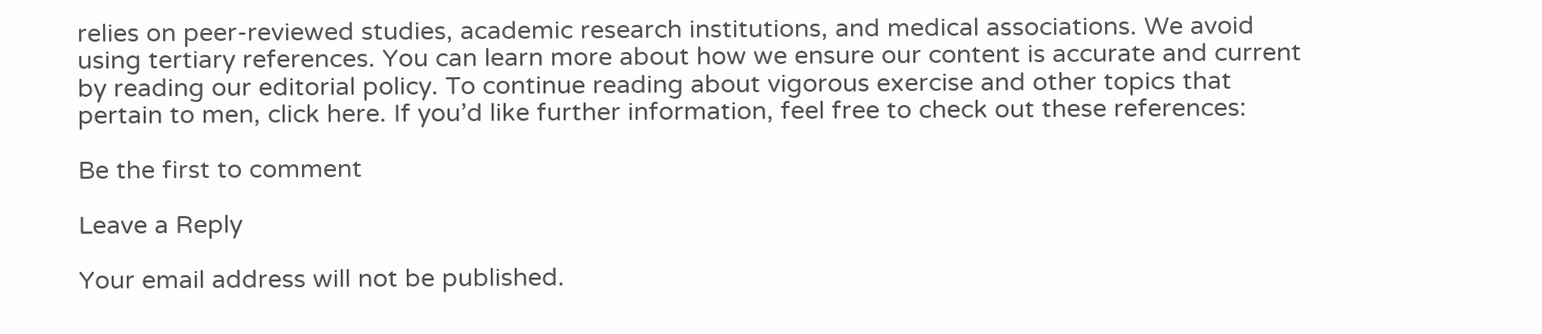relies on peer-reviewed studies, academic research institutions, and medical associations. We avoid using tertiary references. You can learn more about how we ensure our content is accurate and current by reading our editorial policy. To continue reading about vigorous exercise and other topics that pertain to men, click here. If you’d like further information, feel free to check out these references:

Be the first to comment

Leave a Reply

Your email address will not be published.